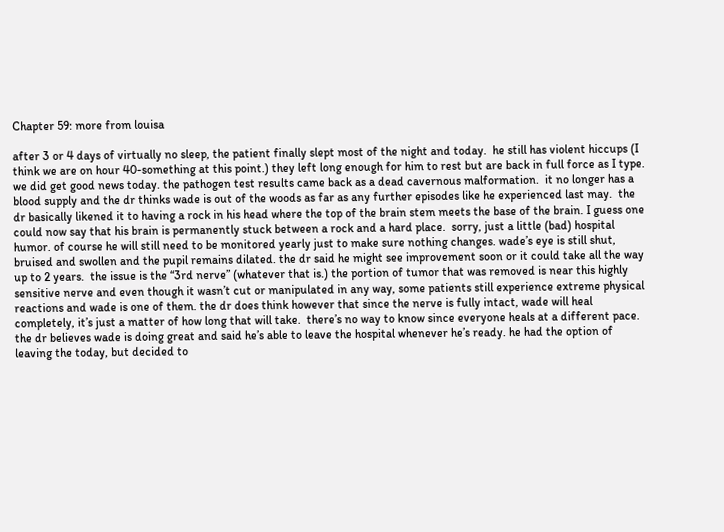Chapter 59: more from louisa

after 3 or 4 days of virtually no sleep, the patient finally slept most of the night and today.  he still has violent hiccups (I think we are on hour 40-something at this point.) they left long enough for him to rest but are back in full force as I type.  we did get good news today. the pathogen test results came back as a dead cavernous malformation.  it no longer has a blood supply and the dr thinks wade is out of the woods as far as any further episodes like he experienced last may.  the dr basically likened it to having a rock in his head where the top of the brain stem meets the base of the brain. I guess one could now say that his brain is permanently stuck between a rock and a hard place.  sorry, just a little (bad) hospital humor. of course he will still need to be monitored yearly just to make sure nothing changes. wade’s eye is still shut, bruised and swollen and the pupil remains dilated. the dr said he might see improvement soon or it could take all the way up to 2 years.  the issue is the “3rd nerve” (whatever that is.) the portion of tumor that was removed is near this highly sensitive nerve and even though it wasn’t cut or manipulated in any way, some patients still experience extreme physical reactions and wade is one of them. the dr does think however that since the nerve is fully intact, wade will heal completely, it’s just a matter of how long that will take.  there’s no way to know since everyone heals at a different pace.  the dr believes wade is doing great and said he’s able to leave the hospital whenever he’s ready. he had the option of leaving the today, but decided to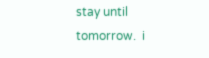stay until tomorrow.  i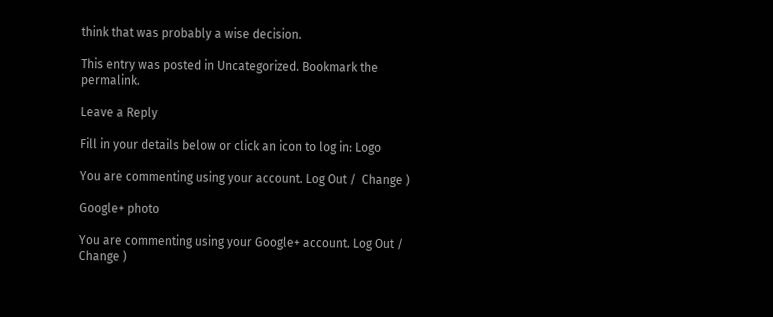think that was probably a wise decision.

This entry was posted in Uncategorized. Bookmark the permalink.

Leave a Reply

Fill in your details below or click an icon to log in: Logo

You are commenting using your account. Log Out /  Change )

Google+ photo

You are commenting using your Google+ account. Log Out /  Change )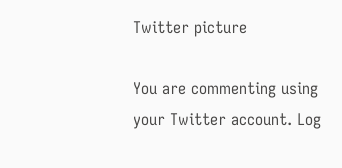Twitter picture

You are commenting using your Twitter account. Log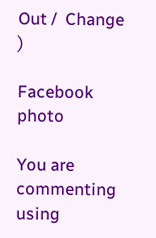Out /  Change )

Facebook photo

You are commenting using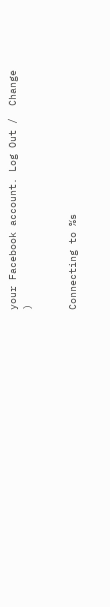your Facebook account. Log Out /  Change )


Connecting to %s